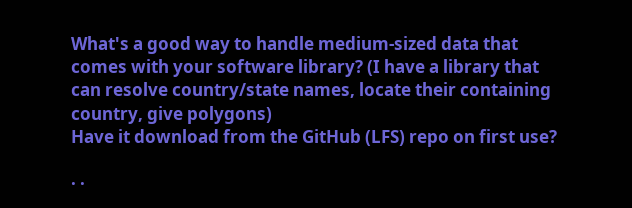What's a good way to handle medium-sized data that comes with your software library? (I have a library that can resolve country/state names, locate their containing country, give polygons)
Have it download from the GitHub (LFS) repo on first use?

· ·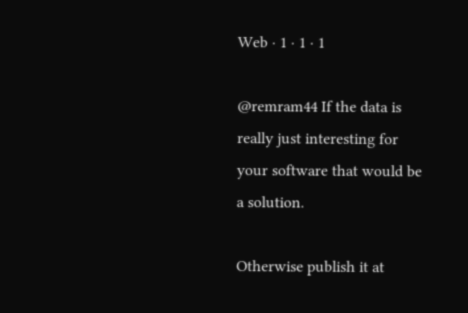Web · 1 · 1 · 1

@remram44 If the data is really just interesting for your software that would be a solution.

Otherwise publish it at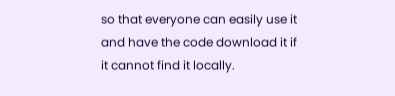so that everyone can easily use it and have the code download it if it cannot find it locally.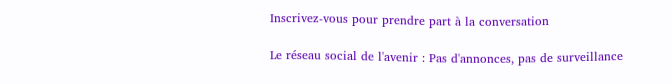Inscrivez-vous pour prendre part à la conversation

Le réseau social de l'avenir : Pas d'annonces, pas de surveillance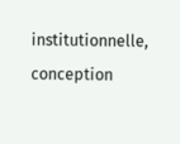institutionnelle, conception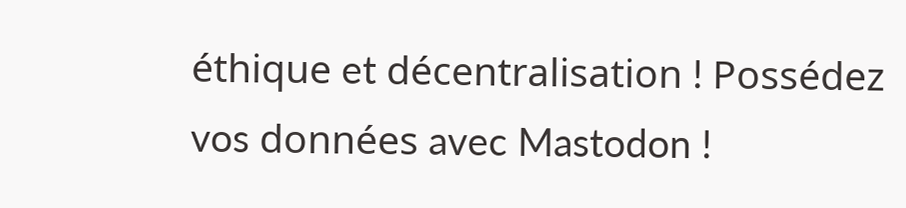éthique et décentralisation ! Possédez vos données avec Mastodon !